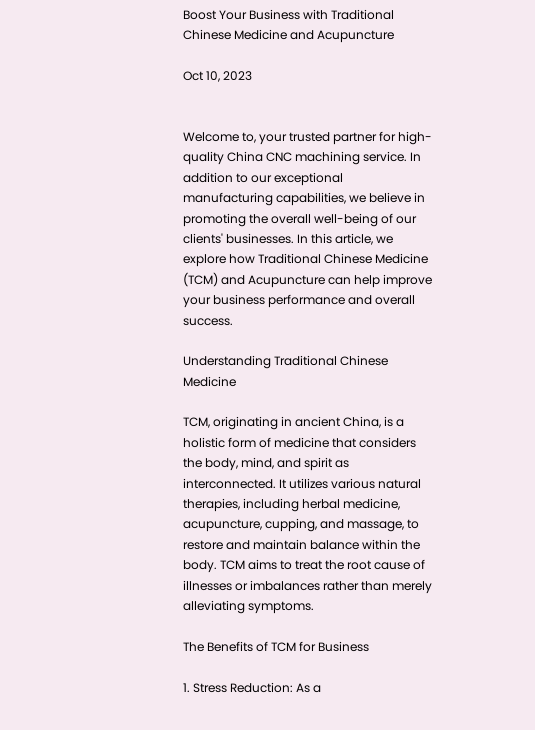Boost Your Business with Traditional Chinese Medicine and Acupuncture

Oct 10, 2023


Welcome to, your trusted partner for high-quality China CNC machining service. In addition to our exceptional manufacturing capabilities, we believe in promoting the overall well-being of our clients' businesses. In this article, we explore how Traditional Chinese Medicine (TCM) and Acupuncture can help improve your business performance and overall success.

Understanding Traditional Chinese Medicine

TCM, originating in ancient China, is a holistic form of medicine that considers the body, mind, and spirit as interconnected. It utilizes various natural therapies, including herbal medicine, acupuncture, cupping, and massage, to restore and maintain balance within the body. TCM aims to treat the root cause of illnesses or imbalances rather than merely alleviating symptoms.

The Benefits of TCM for Business

1. Stress Reduction: As a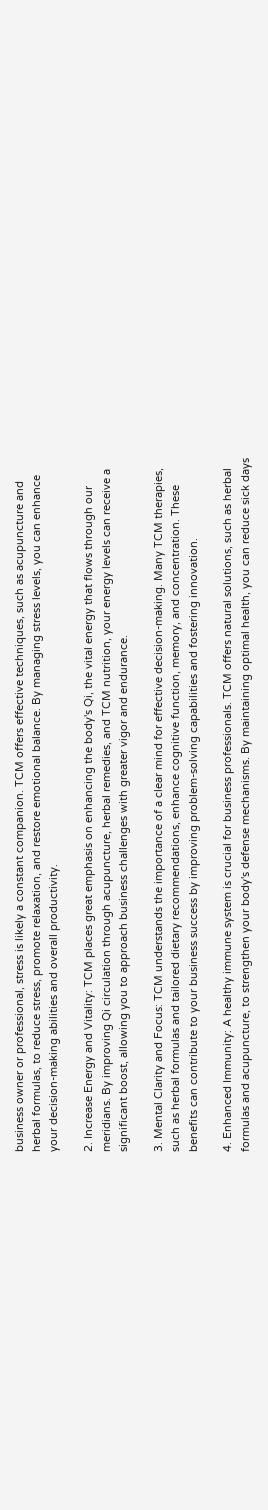business owner or professional, stress is likely a constant companion. TCM offers effective techniques, such as acupuncture and herbal formulas, to reduce stress, promote relaxation, and restore emotional balance. By managing stress levels, you can enhance your decision-making abilities and overall productivity.

2. Increase Energy and Vitality: TCM places great emphasis on enhancing the body's Qi, the vital energy that flows through our meridians. By improving Qi circulation through acupuncture, herbal remedies, and TCM nutrition, your energy levels can receive a significant boost, allowing you to approach business challenges with greater vigor and endurance.

3. Mental Clarity and Focus: TCM understands the importance of a clear mind for effective decision-making. Many TCM therapies, such as herbal formulas and tailored dietary recommendations, enhance cognitive function, memory, and concentration. These benefits can contribute to your business success by improving problem-solving capabilities and fostering innovation.

4. Enhanced Immunity: A healthy immune system is crucial for business professionals. TCM offers natural solutions, such as herbal formulas and acupuncture, to strengthen your body's defense mechanisms. By maintaining optimal health, you can reduce sick days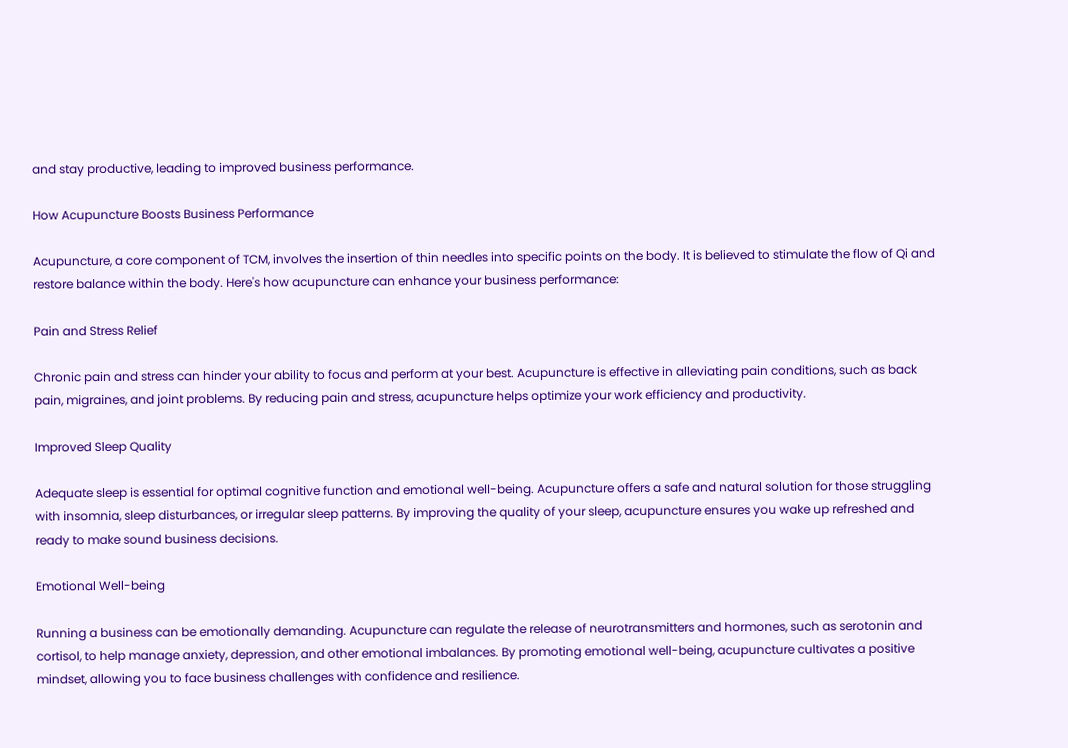and stay productive, leading to improved business performance.

How Acupuncture Boosts Business Performance

Acupuncture, a core component of TCM, involves the insertion of thin needles into specific points on the body. It is believed to stimulate the flow of Qi and restore balance within the body. Here's how acupuncture can enhance your business performance:

Pain and Stress Relief

Chronic pain and stress can hinder your ability to focus and perform at your best. Acupuncture is effective in alleviating pain conditions, such as back pain, migraines, and joint problems. By reducing pain and stress, acupuncture helps optimize your work efficiency and productivity.

Improved Sleep Quality

Adequate sleep is essential for optimal cognitive function and emotional well-being. Acupuncture offers a safe and natural solution for those struggling with insomnia, sleep disturbances, or irregular sleep patterns. By improving the quality of your sleep, acupuncture ensures you wake up refreshed and ready to make sound business decisions.

Emotional Well-being

Running a business can be emotionally demanding. Acupuncture can regulate the release of neurotransmitters and hormones, such as serotonin and cortisol, to help manage anxiety, depression, and other emotional imbalances. By promoting emotional well-being, acupuncture cultivates a positive mindset, allowing you to face business challenges with confidence and resilience.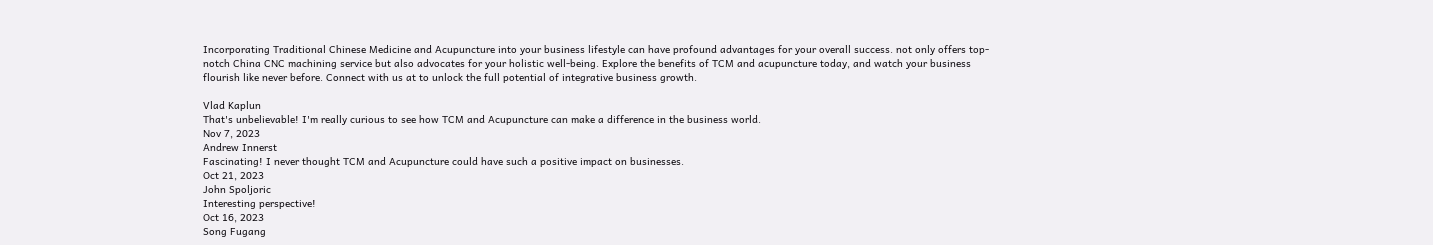Incorporating Traditional Chinese Medicine and Acupuncture into your business lifestyle can have profound advantages for your overall success. not only offers top-notch China CNC machining service but also advocates for your holistic well-being. Explore the benefits of TCM and acupuncture today, and watch your business flourish like never before. Connect with us at to unlock the full potential of integrative business growth.

Vlad Kaplun
That's unbelievable! I'm really curious to see how TCM and Acupuncture can make a difference in the business world.
Nov 7, 2023
Andrew Innerst
Fascinating! I never thought TCM and Acupuncture could have such a positive impact on businesses.
Oct 21, 2023
John Spoljoric
Interesting perspective!
Oct 16, 2023
Song Fugang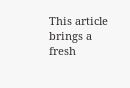This article brings a fresh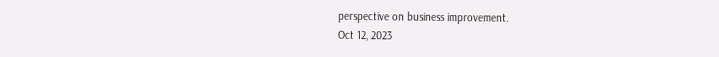perspective on business improvement.
Oct 12, 2023